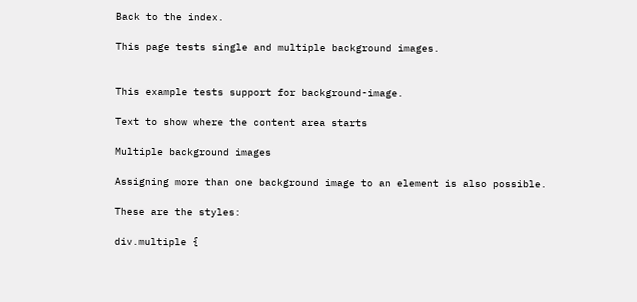Back to the index.

This page tests single and multiple background images.


This example tests support for background-image.

Text to show where the content area starts

Multiple background images

Assigning more than one background image to an element is also possible.

These are the styles:

div.multiple {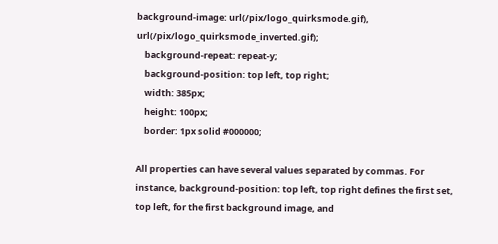background-image: url(/pix/logo_quirksmode.gif), url(/pix/logo_quirksmode_inverted.gif);
    background-repeat: repeat-y;
    background-position: top left, top right;
    width: 385px;
    height: 100px;
    border: 1px solid #000000;

All properties can have several values separated by commas. For instance, background-position: top left, top right defines the first set, top left, for the first background image, and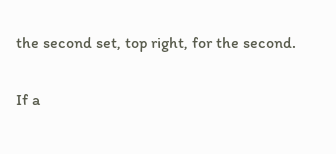the second set, top right, for the second.

If a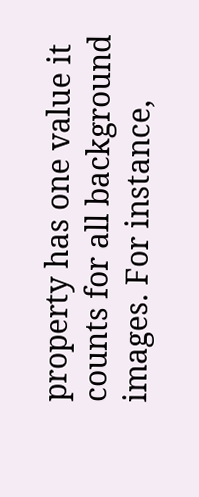property has one value it counts for all background images. For instance,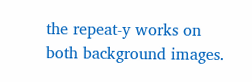the repeat-y works on both background images.